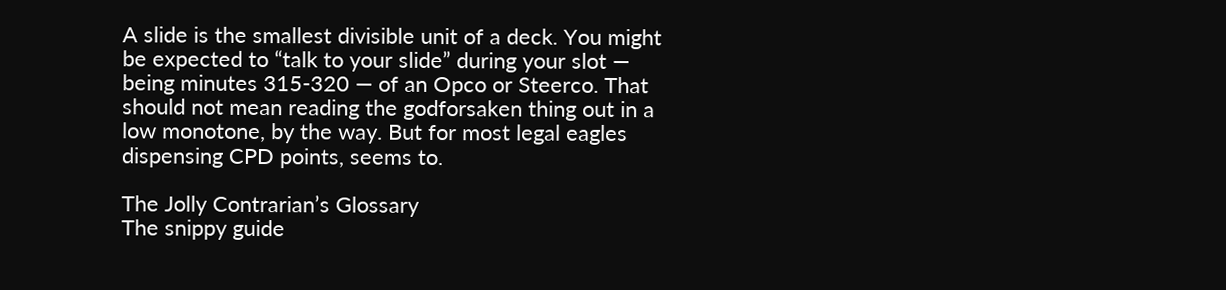A slide is the smallest divisible unit of a deck. You might be expected to “talk to your slide” during your slot — being minutes 315-320 — of an Opco or Steerco. That should not mean reading the godforsaken thing out in a low monotone, by the way. But for most legal eagles dispensing CPD points, seems to.

The Jolly Contrarian’s Glossary
The snippy guide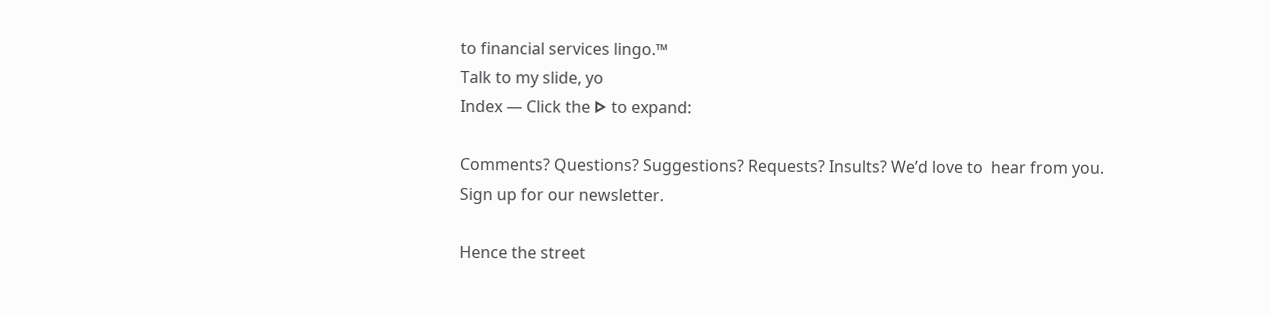to financial services lingo.™
Talk to my slide, yo
Index — Click the ᐅ to expand:

Comments? Questions? Suggestions? Requests? Insults? We’d love to  hear from you.
Sign up for our newsletter.

Hence the street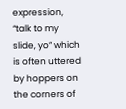expression, “talk to my slide, yo” which is often uttered by hoppers on the corners of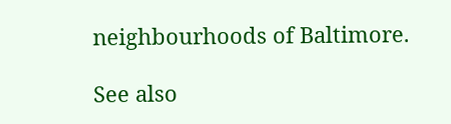neighbourhoods of Baltimore.

See also